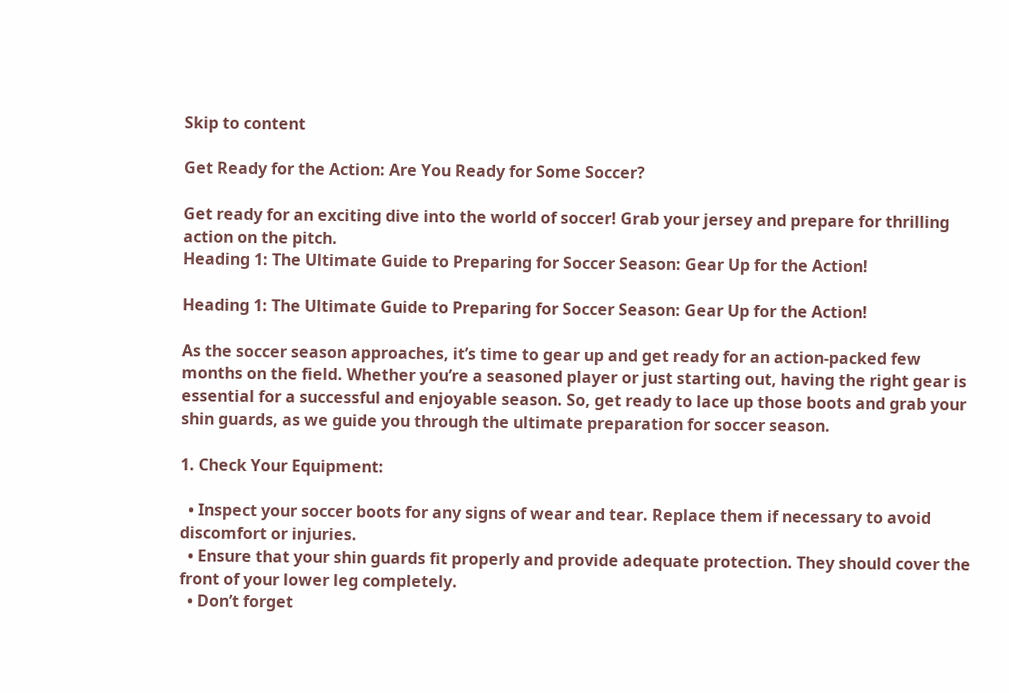Skip to content

Get Ready for the Action: Are You Ready for Some Soccer?

Get ready for an exciting dive into the world of soccer! Grab your jersey and prepare for thrilling action on the pitch.
Heading 1: The Ultimate Guide to Preparing for Soccer Season: Gear Up for the Action!

Heading 1: The Ultimate Guide to Preparing for Soccer Season: Gear Up for the Action!

As the soccer season approaches, it’s time to gear up and get ready for an action-packed few months on the field. Whether you’re a seasoned player or just starting out, having the right gear is essential for a successful and enjoyable season. So, get ready to lace up those boots and grab your shin guards, as we guide you through the ultimate preparation for soccer season.

1. Check Your Equipment:

  • Inspect your soccer boots for any signs of wear and tear. Replace them if necessary to avoid discomfort or injuries.
  • Ensure that your shin guards fit properly and provide adequate protection. They should cover the front of your lower leg completely.
  • Don’t forget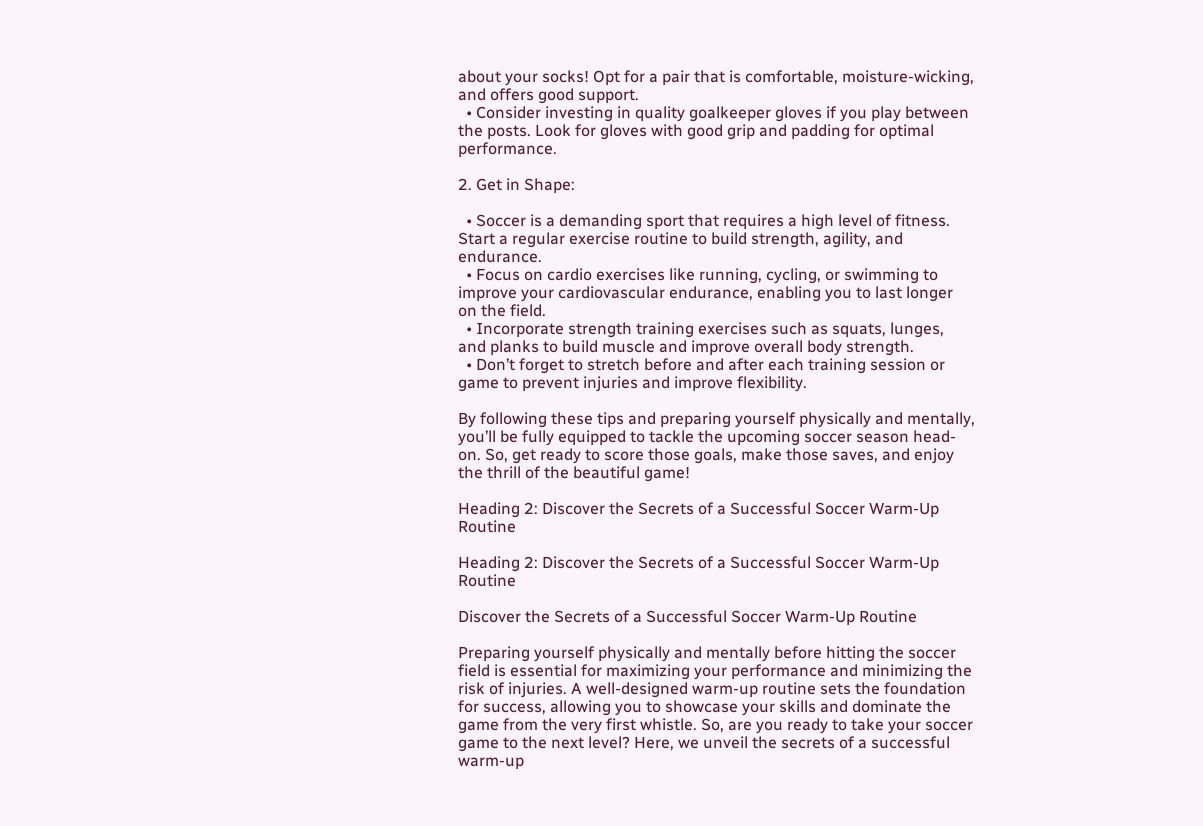about your socks! Opt for a pair that is comfortable, moisture-wicking, and offers good support.
  • Consider investing in quality goalkeeper gloves if you play between the posts. Look for gloves with good grip and padding for optimal performance.

2. Get in Shape:

  • Soccer is a demanding sport that requires a high level of fitness. Start a regular exercise routine to build strength, agility, and endurance.
  • Focus on cardio exercises like running, cycling, or swimming to improve your cardiovascular endurance, enabling you to last longer on the field.
  • Incorporate strength training exercises such as squats, lunges, and planks to build muscle and improve overall body strength.
  • Don’t forget to stretch before and after each training session or game to prevent injuries and improve flexibility.

By following these tips and preparing yourself physically and mentally, you’ll be fully equipped to tackle the upcoming soccer season head-on. So, get ready to score those goals, make those saves, and enjoy the thrill of the beautiful game!

Heading 2: Discover the Secrets of a Successful Soccer Warm-Up Routine

Heading 2: Discover the Secrets of a Successful Soccer Warm-Up Routine

Discover the Secrets of a Successful Soccer Warm-Up Routine

Preparing yourself physically and mentally before hitting the soccer field is essential for maximizing your performance and minimizing the risk of injuries. A well-designed warm-up routine sets the foundation for success, allowing you to showcase your skills and dominate the game from the very first whistle. So, are you ready to take your soccer game to the next level? Here, we unveil the secrets of a successful warm-up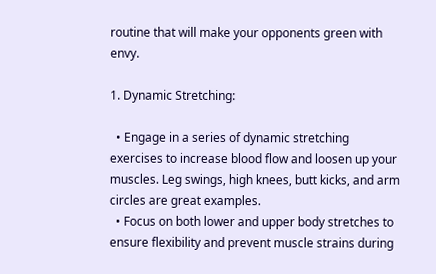routine that will make your opponents green with envy.

1. Dynamic Stretching:

  • Engage in a series of dynamic stretching exercises to increase blood flow and loosen up your muscles. Leg swings, high knees, butt kicks, and arm circles are great examples.
  • Focus on both lower and upper body stretches to ensure flexibility and prevent muscle strains during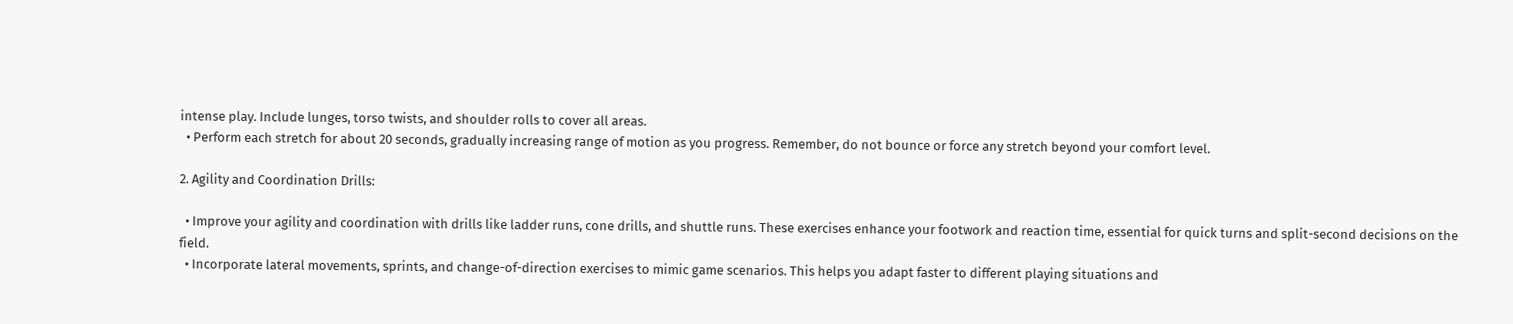intense play. Include lunges, torso twists, and shoulder rolls to cover all areas.
  • Perform each stretch for about 20 seconds, gradually increasing range of motion as you progress. Remember, do not bounce or force any stretch beyond your comfort level.

2. Agility and Coordination Drills:

  • Improve your agility and coordination with drills like ladder runs, cone drills, and shuttle runs. These exercises enhance your footwork and reaction time, essential for quick turns and split-second decisions on the field.
  • Incorporate lateral movements, sprints, and change-of-direction exercises to mimic game scenarios. This helps you adapt faster to different playing situations and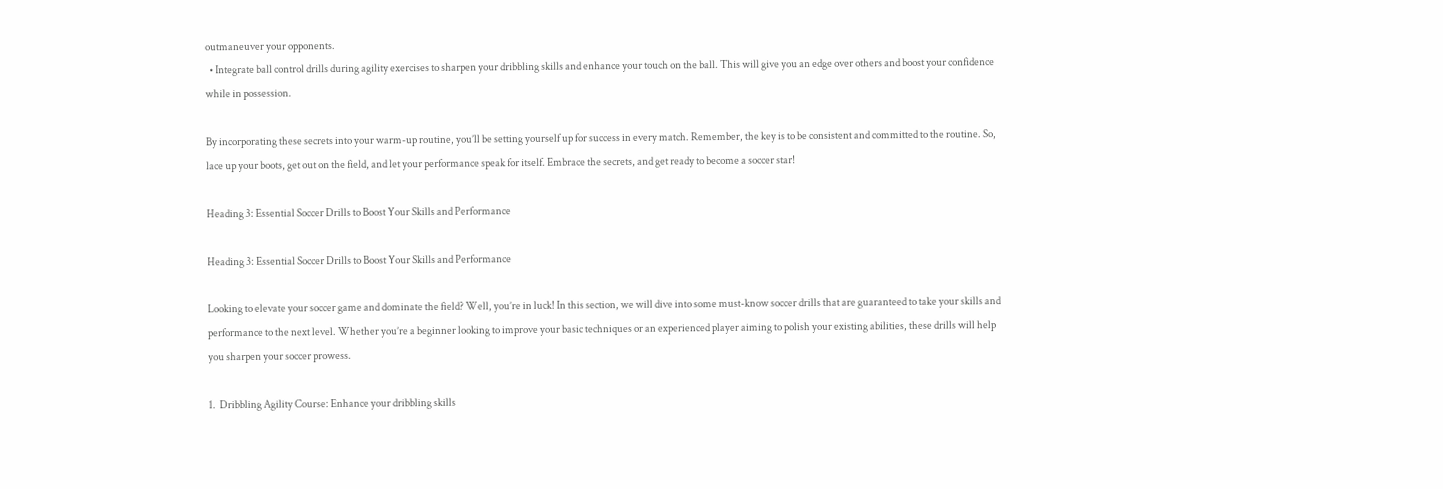outmaneuver your opponents.
  • Integrate ball control drills during agility exercises to sharpen your dribbling skills and enhance your touch on the ball. This will give you an edge over others and boost your confidence while in possession.

By incorporating these secrets into your warm-up routine, you’ll be setting yourself up for success in every match. Remember, the key is to be consistent and committed to the routine. So, lace up your boots, get out on the field, and let your performance speak for itself. Embrace the secrets, and get ready to become a soccer star!

Heading 3: Essential Soccer Drills to Boost Your Skills and Performance

Heading 3: Essential Soccer Drills to Boost Your Skills and Performance

Looking to elevate your soccer game and dominate the field? Well, you’re in luck! In this section, we will dive into some must-know soccer drills that are guaranteed to take your skills and performance to the next level. Whether you’re a beginner looking to improve your basic techniques or an experienced player aiming to polish your existing abilities, these drills will help you sharpen your soccer prowess.

1.  Dribbling Agility Course: Enhance your dribbling skills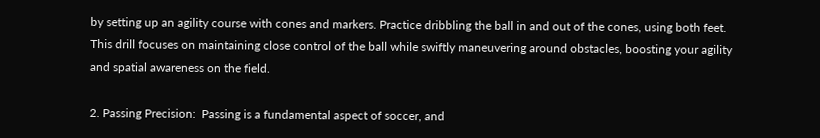by setting up an agility course with cones and markers. Practice dribbling the ball in and out of the cones, using both feet. This drill focuses on maintaining close control of the ball while swiftly maneuvering around obstacles, boosting your agility and spatial awareness on the field.

2. Passing Precision:  Passing is a fundamental aspect of soccer, and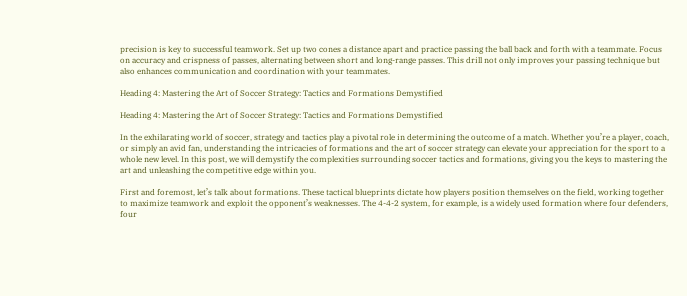precision is key to successful teamwork. Set up two cones a distance apart and practice passing the ball back and forth with a teammate. Focus on accuracy and crispness of passes, alternating between short and long-range passes. This drill not only improves your passing technique but also enhances communication and coordination with your teammates.

Heading 4: Mastering the Art of Soccer Strategy: Tactics and Formations Demystified

Heading 4: Mastering the Art of Soccer Strategy: Tactics and Formations Demystified

In the exhilarating world of soccer, strategy and tactics play a pivotal role in determining the outcome of a match. Whether you’re a player, coach, or simply an avid fan, understanding the intricacies of formations and the art of soccer strategy can elevate your appreciation for the sport to a whole new level. In this post, we will demystify the complexities surrounding soccer tactics and formations, giving you the keys to mastering the art and unleashing the competitive edge within you.

First and foremost, let’s talk about formations. These tactical blueprints dictate how players position themselves on the field, working together to maximize teamwork and exploit the opponent’s weaknesses. The 4-4-2 system, for example, is a widely used formation where four defenders, four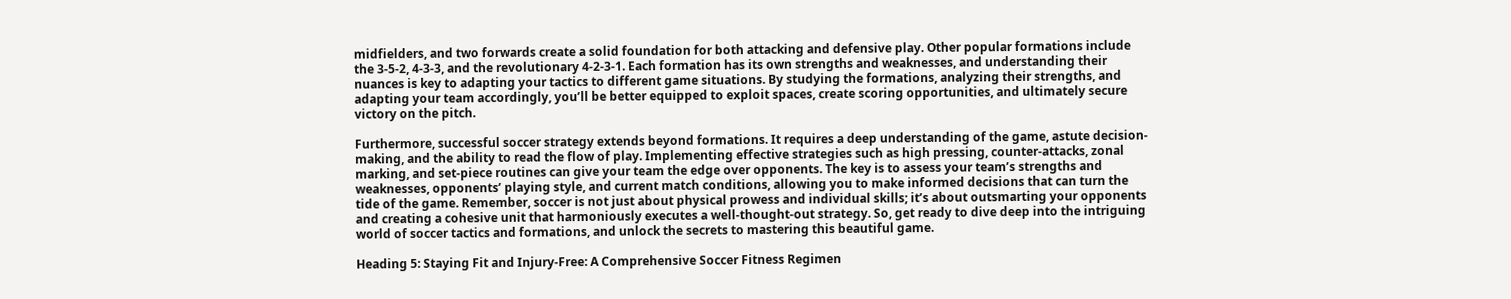midfielders, and two forwards create a solid foundation for both attacking and defensive play. Other popular formations include the 3-5-2, 4-3-3, and the revolutionary 4-2-3-1. Each formation has its own strengths and weaknesses, and understanding their nuances is key to adapting your tactics to different game situations. By studying the formations, analyzing their strengths, and adapting your team accordingly, you’ll be better equipped to exploit spaces, create scoring opportunities, and ultimately secure victory on the pitch.

Furthermore, successful soccer strategy extends beyond formations. It requires a deep understanding of the game, astute decision-making, and the ability to read the flow of play. Implementing effective strategies such as high pressing, counter-attacks, zonal marking, and set-piece routines can give your team the edge over opponents. The key is to assess your team’s strengths and weaknesses, opponents’ playing style, and current match conditions, allowing you to make informed decisions that can turn the tide of the game. Remember, soccer is not just about physical prowess and individual skills; it’s about outsmarting your opponents and creating a cohesive unit that harmoniously executes a well-thought-out strategy. So, get ready to dive deep into the intriguing world of soccer tactics and formations, and unlock the secrets to mastering this beautiful game.

Heading 5: Staying Fit and Injury-Free: A Comprehensive Soccer Fitness Regimen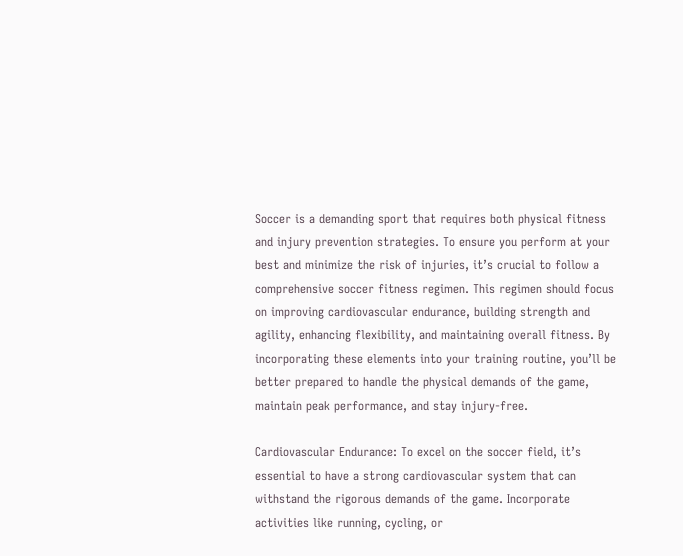Soccer is a demanding sport that requires both physical fitness and injury prevention strategies. To ensure you perform at your best and minimize the risk of injuries, it’s crucial to follow a comprehensive soccer fitness regimen. This regimen should focus on improving cardiovascular endurance, building strength and agility, enhancing flexibility, and maintaining overall fitness. By incorporating these elements into your training routine, you’ll be better prepared to handle the physical demands of the game, maintain peak performance, and stay injury-free.

Cardiovascular Endurance: To excel on the soccer field, it’s essential to have a strong cardiovascular system that can withstand the rigorous demands of the game. Incorporate activities like running, cycling, or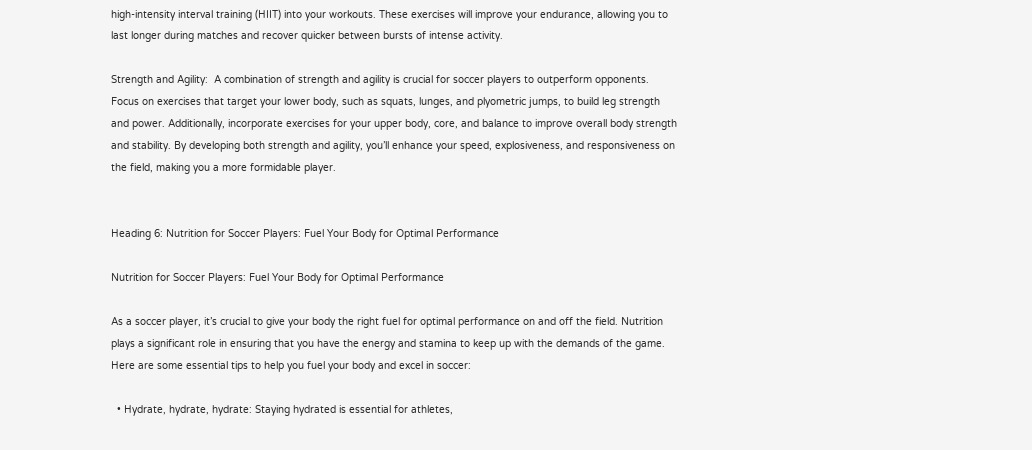high-intensity interval training (HIIT) into your workouts. These exercises will improve your endurance, allowing you to last longer during matches and recover quicker between bursts of intense activity.

Strength and Agility:  A combination of strength and agility is crucial for soccer players to outperform opponents. Focus on exercises that target your lower body, such as squats, lunges, and plyometric jumps, to build leg strength and power. Additionally, incorporate exercises for your upper body, core, and balance to improve overall body strength and stability. By developing both strength and agility, you’ll enhance your speed, explosiveness, and responsiveness on the field, making you a more formidable player.


Heading 6: Nutrition for Soccer Players: Fuel Your Body for Optimal Performance

Nutrition for Soccer Players: Fuel Your Body for Optimal Performance

As a soccer player, it’s crucial to give your body the right fuel for optimal performance on and off the field. Nutrition plays a significant role in ensuring that you have the energy and stamina to keep up with the demands of the game. Here are some essential tips to help you fuel your body and excel in soccer:

  • Hydrate, hydrate, hydrate: Staying hydrated is essential for athletes,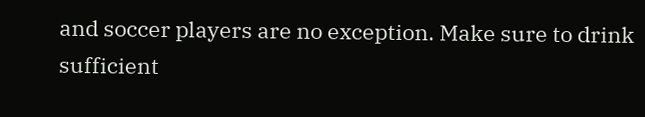and soccer players are no exception. Make sure to drink sufficient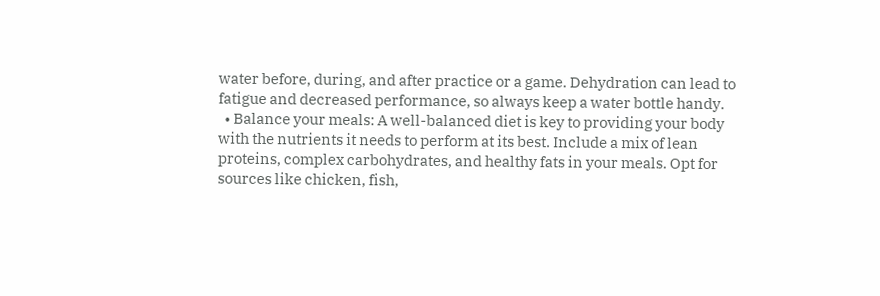water before, during, and after practice or a game. Dehydration can lead to fatigue and decreased performance, so always keep a water bottle handy.
  • Balance your meals: A well-balanced diet is key to providing your body with the nutrients it needs to perform at its best. Include a mix of lean proteins, complex carbohydrates, and healthy fats in your meals. Opt for sources like chicken, fish,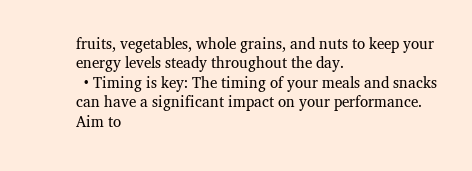fruits, vegetables, whole grains, and nuts to keep your energy levels steady throughout the day.
  • Timing is key: The timing of your meals and snacks can have a significant impact on your performance. Aim to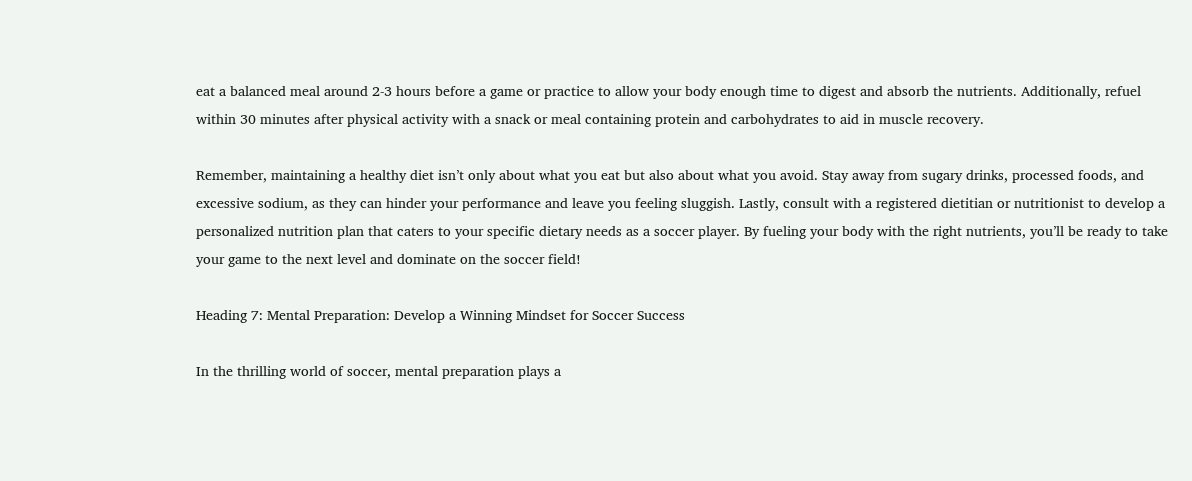eat a balanced meal around 2-3 hours before a game or practice to allow your body enough time to digest and absorb the nutrients. Additionally, refuel within 30 minutes after physical activity with a snack or meal containing protein and carbohydrates to aid in muscle recovery.

Remember, maintaining a healthy diet isn’t only about what you eat but also about what you avoid. Stay away from sugary drinks, processed foods, and excessive sodium, as they can hinder your performance and leave you feeling sluggish. Lastly, consult with a registered dietitian or nutritionist to develop a personalized nutrition plan that caters to your specific dietary needs as a soccer player. By fueling your body with the right nutrients, you’ll be ready to take your game to the next level and dominate on the soccer field!

Heading 7: Mental Preparation: Develop a Winning Mindset for Soccer Success

In the thrilling world of soccer, mental preparation plays a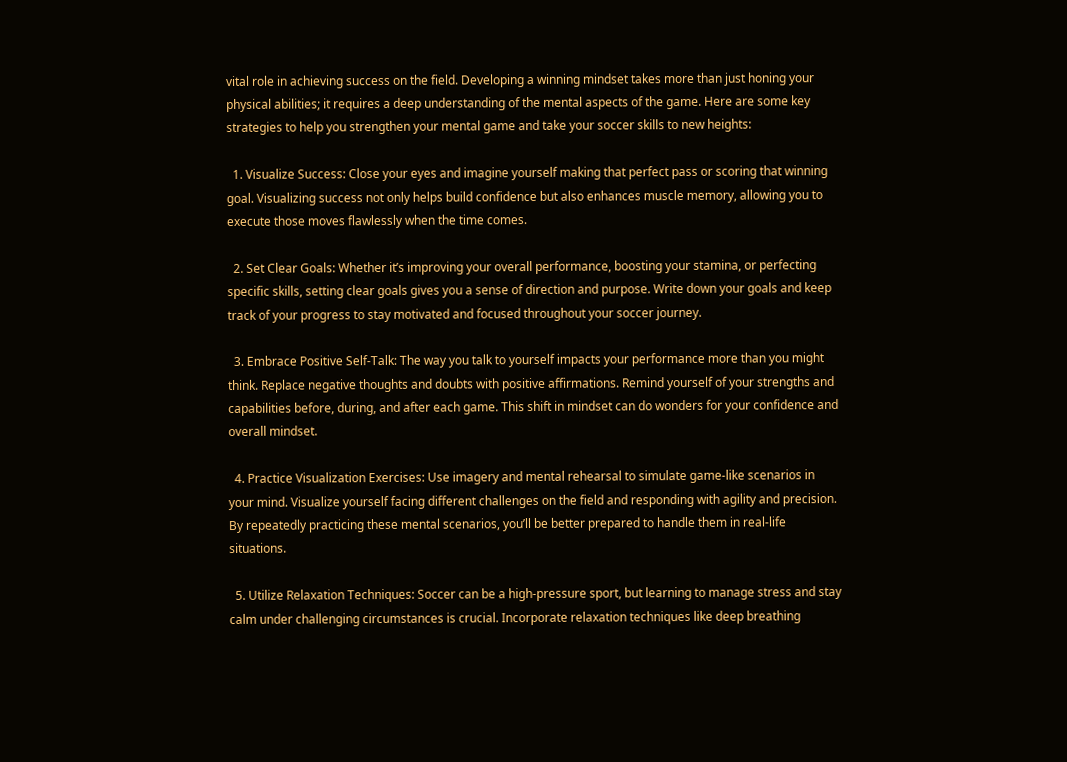vital role in achieving success on the field. Developing a winning mindset takes more than just honing your physical abilities; it requires a deep understanding of the mental aspects of the game. Here are some key strategies to help you strengthen your mental game and take your soccer skills to new heights:

  1. Visualize Success: Close your eyes and imagine yourself making that perfect pass or scoring that winning goal. Visualizing success not only helps build confidence but also enhances muscle memory, allowing you to execute those moves flawlessly when the time comes.

  2. Set Clear Goals: Whether it’s improving your overall performance, boosting your stamina, or perfecting specific skills, setting clear goals gives you a sense of direction and purpose. Write down your goals and keep track of your progress to stay motivated and focused throughout your soccer journey.

  3. Embrace Positive Self-Talk: The way you talk to yourself impacts your performance more than you might think. Replace negative thoughts and doubts with positive affirmations. Remind yourself of your strengths and capabilities before, during, and after each game. This shift in mindset can do wonders for your confidence and overall mindset.

  4. Practice Visualization Exercises: Use imagery and mental rehearsal to simulate game-like scenarios in your mind. Visualize yourself facing different challenges on the field and responding with agility and precision. By repeatedly practicing these mental scenarios, you’ll be better prepared to handle them in real-life situations.

  5. Utilize Relaxation Techniques: Soccer can be a high-pressure sport, but learning to manage stress and stay calm under challenging circumstances is crucial. Incorporate relaxation techniques like deep breathing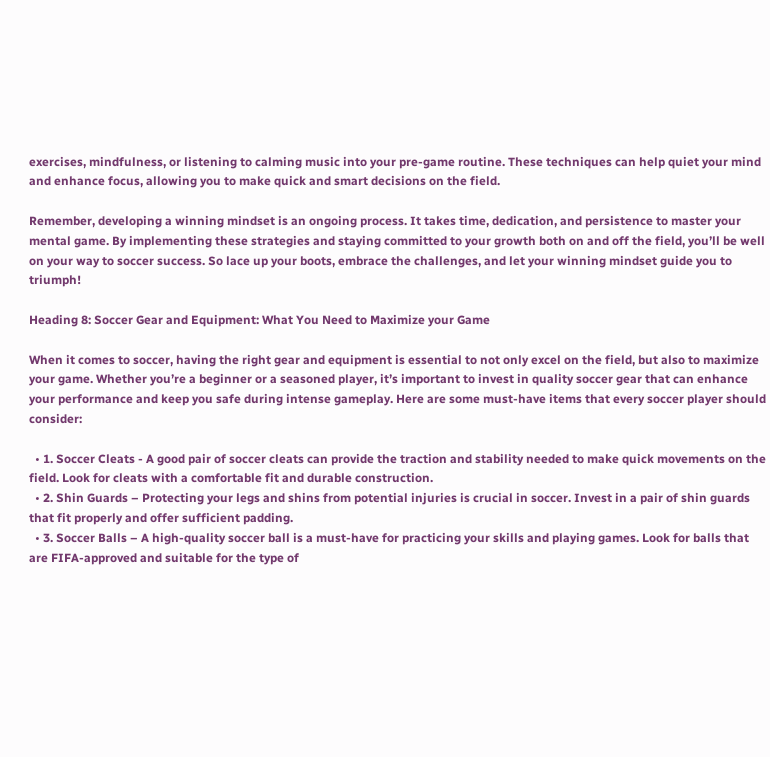exercises, mindfulness, or listening to calming music into your pre-game routine. These techniques can help quiet your mind and enhance focus, allowing you to make quick and smart decisions on the field.

Remember, developing a winning mindset is an ongoing process. It takes time, dedication, and persistence to master your mental game. By implementing these strategies and staying committed to your growth both on and off the field, you’ll be well on your way to soccer success. So lace up your boots, embrace the challenges, and let your winning mindset guide you to triumph!

Heading 8: Soccer Gear and Equipment: What You Need to Maximize your Game

When it comes to soccer, having the right gear and equipment is essential to not only excel on the field, but also to maximize your game. Whether you’re a beginner or a seasoned player, it’s important to invest in quality soccer gear that can enhance your performance and keep you safe during intense gameplay. Here are some must-have items that every soccer player should consider:

  • 1. Soccer Cleats - A good pair of soccer cleats can provide the traction and stability needed to make quick movements on the field. Look for cleats with a comfortable fit and durable construction.
  • 2. Shin Guards – Protecting your legs and shins from potential injuries is crucial in soccer. Invest in a pair of shin guards that fit properly and offer sufficient padding.
  • 3. Soccer Balls – A high-quality soccer ball is a must-have for practicing your skills and playing games. Look for balls that are FIFA-approved and suitable for the type of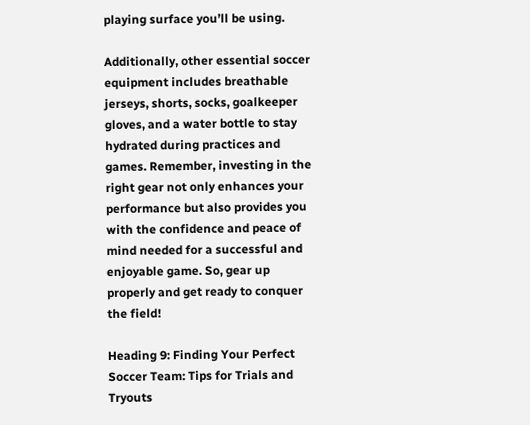playing surface you’ll be using.

Additionally, other essential soccer equipment includes breathable jerseys, shorts, socks, goalkeeper gloves, and a water bottle to stay hydrated during practices and games. Remember, investing in the right gear not only enhances your performance but also provides you with the confidence and peace of mind needed for a successful and enjoyable game. So, gear up properly and get ready to conquer the field!

Heading 9: Finding Your Perfect Soccer Team: Tips for Trials and Tryouts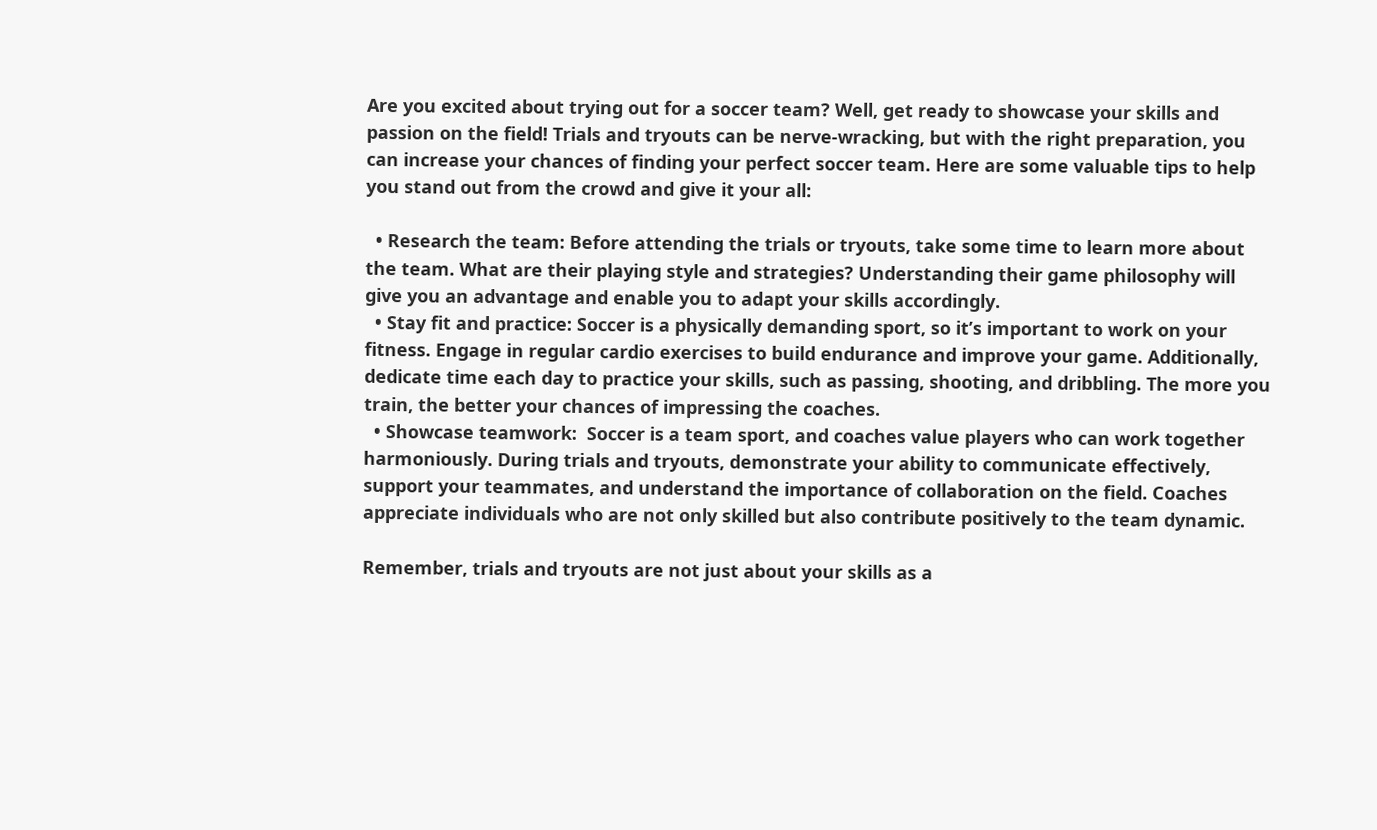Are you excited about trying out for a soccer team? Well, get ready to showcase your skills and passion on the field! Trials and tryouts can be nerve-wracking, but with the right preparation, you can increase your chances of finding your perfect soccer team. Here are some valuable tips to help you stand out from the crowd and give it your all:

  • Research the team: Before attending the trials or tryouts, take some time to learn more about the team. What are their playing style and strategies? Understanding their game philosophy will give you an advantage and enable you to adapt your skills accordingly.
  • Stay fit and practice: Soccer is a physically demanding sport, so it’s important to work on your fitness. Engage in regular cardio exercises to build endurance and improve your game. Additionally, dedicate time each day to practice your skills, such as passing, shooting, and dribbling. The more you train, the better your chances of impressing the coaches.
  • Showcase teamwork:  Soccer is a team sport, and coaches value players who can work together harmoniously. During trials and tryouts, demonstrate your ability to communicate effectively, support your teammates, and understand the importance of collaboration on the field. Coaches appreciate individuals who are not only skilled but also contribute positively to the team dynamic.

Remember, trials and tryouts are not just about your skills as a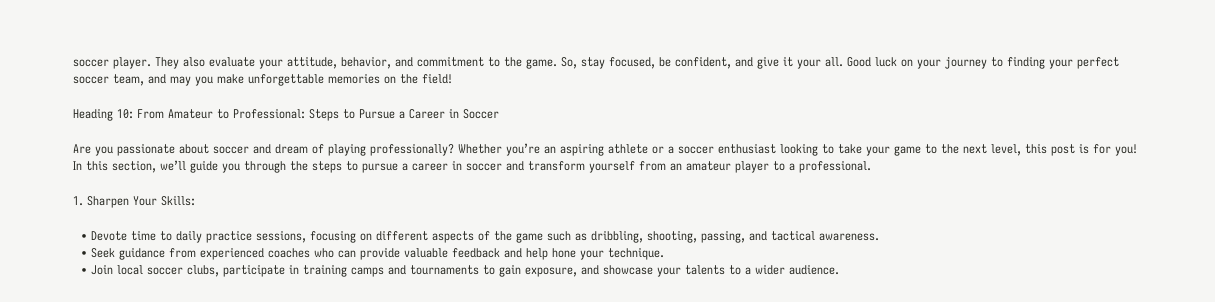soccer player. They also evaluate your attitude, behavior, and commitment to the game. So, stay focused, be confident, and give it your all. Good luck on your journey to finding your perfect soccer team, and may you make unforgettable memories on the field!

Heading 10: From Amateur to Professional: Steps to Pursue a Career in Soccer

Are you passionate about soccer and dream of playing professionally? Whether you’re an aspiring athlete or a soccer enthusiast looking to take your game to the next level, this post is for you! In this section, we’ll guide you through the steps to pursue a career in soccer and transform yourself from an amateur player to a professional.

1. Sharpen Your Skills:

  • Devote time to daily practice sessions, focusing on different aspects of the game such as dribbling, shooting, passing, and tactical awareness.
  • Seek guidance from experienced coaches who can provide valuable feedback and help hone your technique.
  • Join local soccer clubs, participate in training camps and tournaments to gain exposure, and showcase your talents to a wider audience.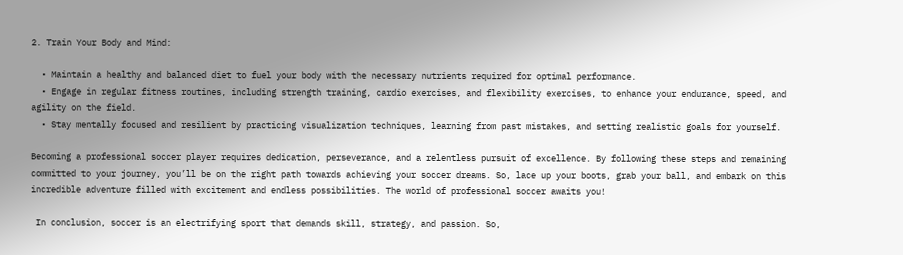2. Train Your Body and Mind:

  • Maintain a healthy and balanced diet to fuel your body with the necessary nutrients required for optimal performance.
  • Engage in regular fitness routines, including strength training, cardio exercises, and flexibility exercises, to enhance your endurance, speed, and agility on the field.
  • Stay mentally focused and resilient by practicing visualization techniques, learning from past mistakes, and setting realistic goals for yourself.

Becoming a professional soccer player requires dedication, perseverance, and a relentless pursuit of excellence. By following these steps and remaining committed to your journey, you’ll be on the right path towards achieving your soccer dreams. So, lace up your boots, grab your ball, and embark on this incredible adventure filled with excitement and endless possibilities. The world of professional soccer awaits you!

 In conclusion, soccer is an electrifying sport that demands skill, strategy, and passion. So,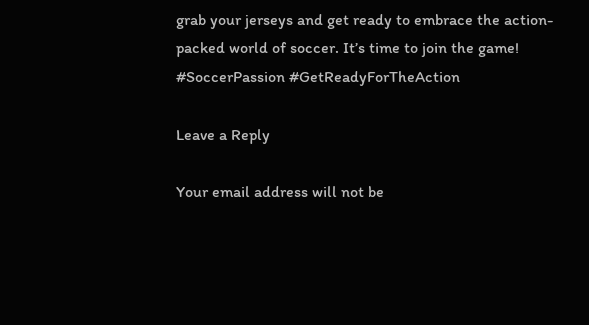grab your jerseys and get ready to embrace the action-packed world of soccer. It’s time to join the game! #SoccerPassion #GetReadyForTheAction

Leave a Reply

Your email address will not be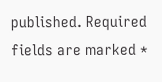published. Required fields are marked *